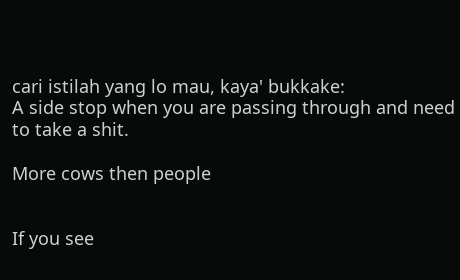cari istilah yang lo mau, kaya' bukkake:
A side stop when you are passing through and need to take a shit.

More cows then people


If you see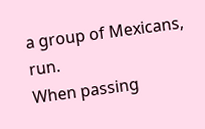a group of Mexicans, run.
When passing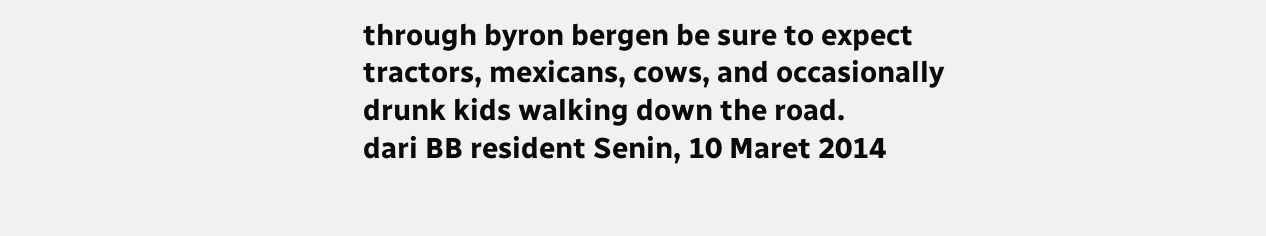through byron bergen be sure to expect tractors, mexicans, cows, and occasionally drunk kids walking down the road.
dari BB resident Senin, 10 Maret 2014